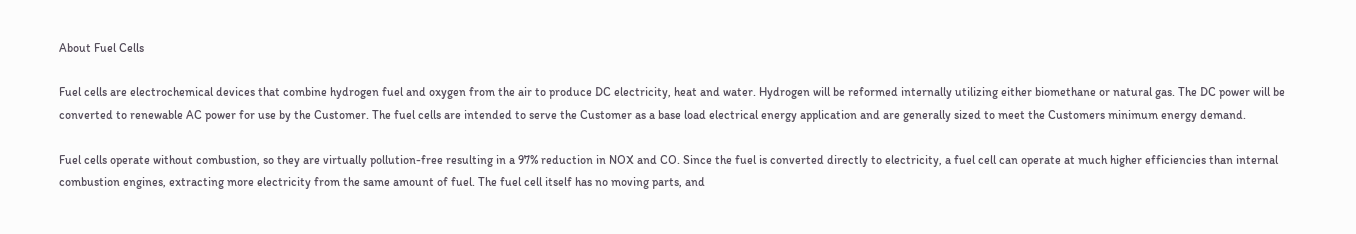About Fuel Cells

Fuel cells are electrochemical devices that combine hydrogen fuel and oxygen from the air to produce DC electricity, heat and water. Hydrogen will be reformed internally utilizing either biomethane or natural gas. The DC power will be converted to renewable AC power for use by the Customer. The fuel cells are intended to serve the Customer as a base load electrical energy application and are generally sized to meet the Customers minimum energy demand.

Fuel cells operate without combustion, so they are virtually pollution-free resulting in a 97% reduction in NOX and CO. Since the fuel is converted directly to electricity, a fuel cell can operate at much higher efficiencies than internal combustion engines, extracting more electricity from the same amount of fuel. The fuel cell itself has no moving parts, and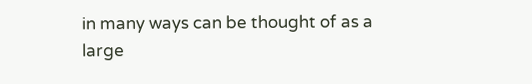in many ways can be thought of as a large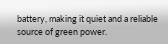battery, making it quiet and a reliable source of green power.